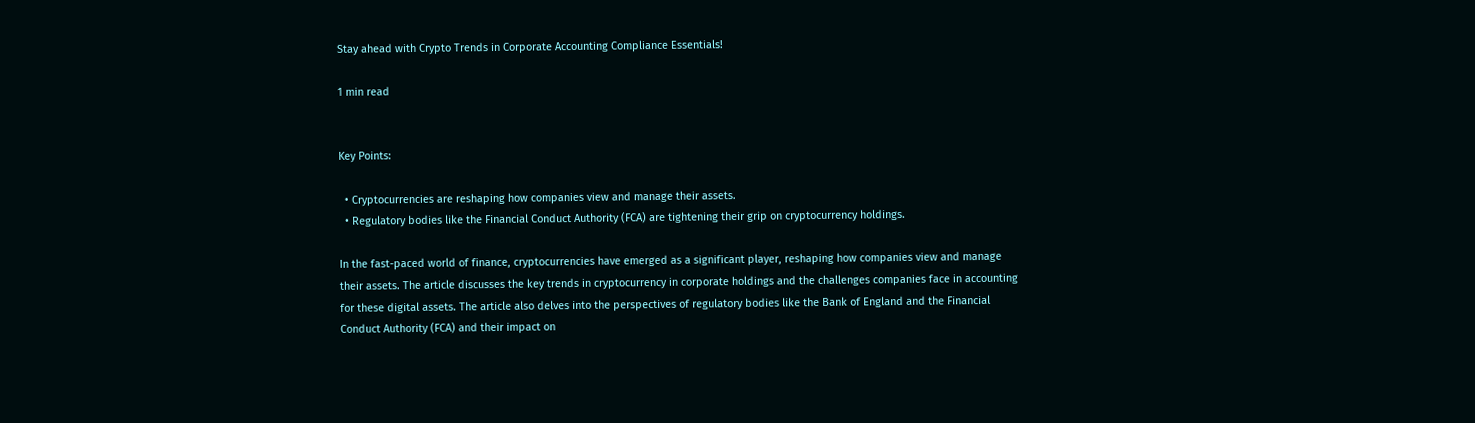Stay ahead with Crypto Trends in Corporate Accounting Compliance Essentials!

1 min read


Key Points:

  • Cryptocurrencies are reshaping how companies view and manage their assets.
  • Regulatory bodies like the Financial Conduct Authority (FCA) are tightening their grip on cryptocurrency holdings.

In the fast-paced world of finance, cryptocurrencies have emerged as a significant player, reshaping how companies view and manage their assets. The article discusses the key trends in cryptocurrency in corporate holdings and the challenges companies face in accounting for these digital assets. The article also delves into the perspectives of regulatory bodies like the Bank of England and the Financial Conduct Authority (FCA) and their impact on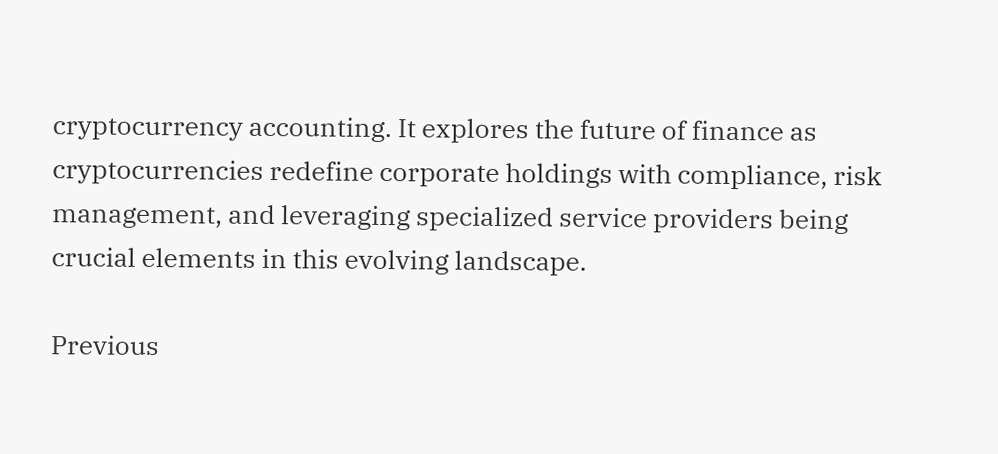cryptocurrency accounting. It explores the future of finance as cryptocurrencies redefine corporate holdings with compliance, risk management, and leveraging specialized service providers being crucial elements in this evolving landscape.

Previous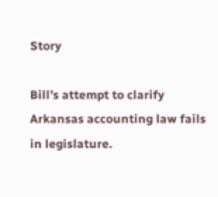Story

Bill’s attempt to clarify Arkansas accounting law fails in legislature.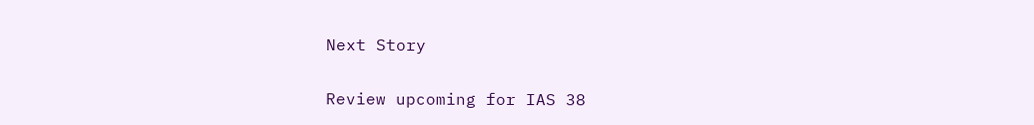Next Story

Review upcoming for IAS 38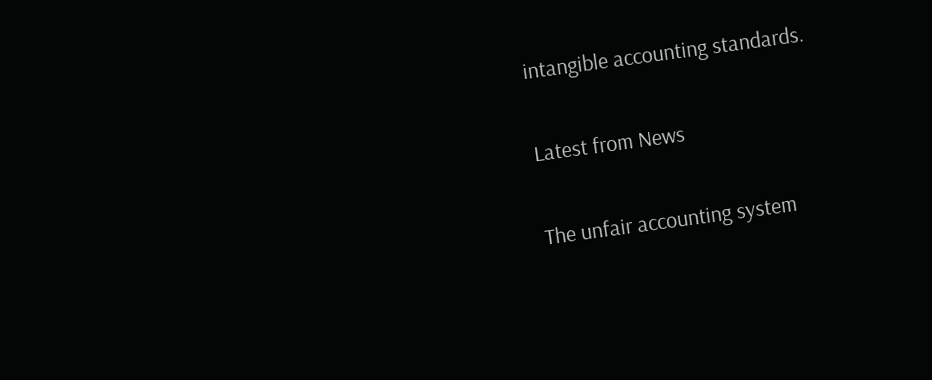intangible accounting standards.

Latest from News

The unfair accounting system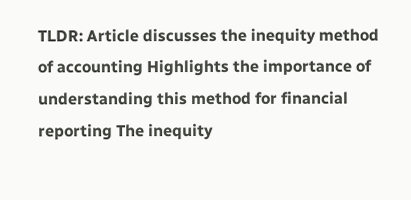TLDR: Article discusses the inequity method of accounting Highlights the importance of understanding this method for financial reporting The inequity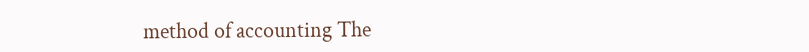method of accounting The